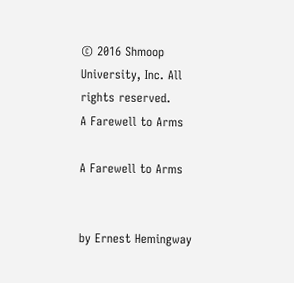© 2016 Shmoop University, Inc. All rights reserved.
A Farewell to Arms

A Farewell to Arms


by Ernest Hemingway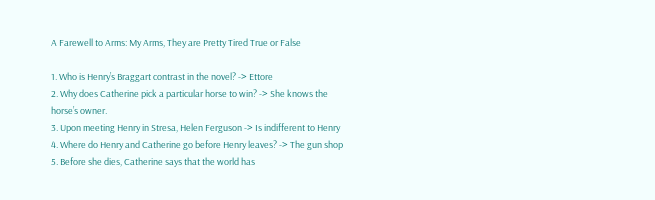A Farewell to Arms: My Arms, They are Pretty Tired True or False

1. Who is Henry’s Braggart contrast in the novel? -> Ettore
2. Why does Catherine pick a particular horse to win? -> She knows the horse’s owner.
3. Upon meeting Henry in Stresa, Helen Ferguson -> Is indifferent to Henry
4. Where do Henry and Catherine go before Henry leaves? -> The gun shop
5. Before she dies, Catherine says that the world has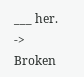___ her. -> Broken